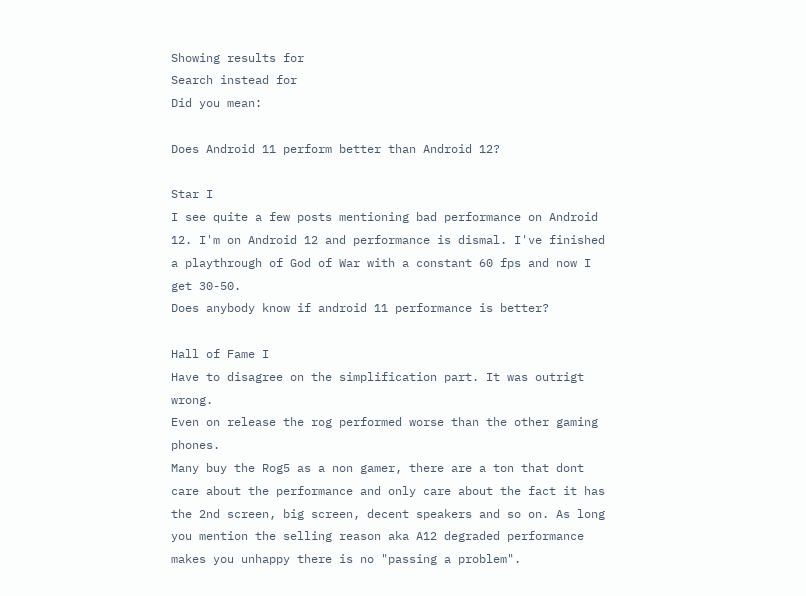Showing results for
Search instead for
Did you mean:

Does Android 11 perform better than Android 12?

Star I
I see quite a few posts mentioning bad performance on Android 12. I'm on Android 12 and performance is dismal. I've finished a playthrough of God of War with a constant 60 fps and now I get 30-50.
Does anybody know if android 11 performance is better?

Hall of Fame I
Have to disagree on the simplification part. It was outrigt wrong.
Even on release the rog performed worse than the other gaming phones.
Many buy the Rog5 as a non gamer, there are a ton that dont care about the performance and only care about the fact it has the 2nd screen, big screen, decent speakers and so on. As long you mention the selling reason aka A12 degraded performance makes you unhappy there is no "passing a problem".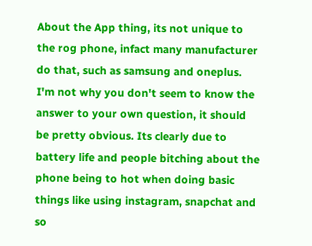About the App thing, its not unique to the rog phone, infact many manufacturer do that, such as samsung and oneplus. I'm not why you don't seem to know the answer to your own question, it should be pretty obvious. Its clearly due to battery life and people bitching about the phone being to hot when doing basic things like using instagram, snapchat and so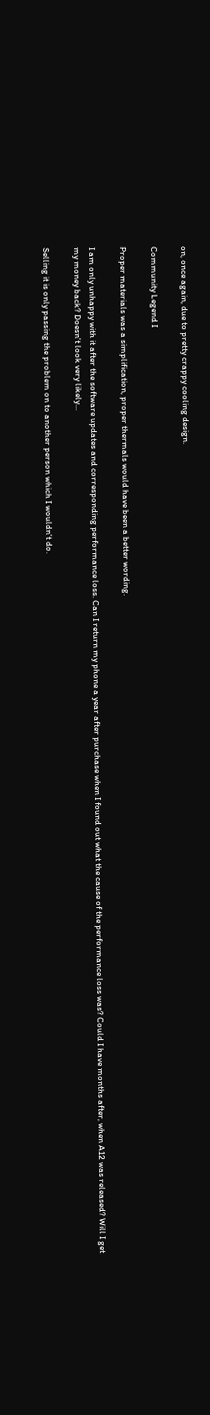on, once again, due to pretty crappy cooling design.

Community Legend I

Proper materials was a simplification, proper thermals would have been a better wording.

I am only unhappy with it after the software updates and corresponding performance loss. Can I return my phone a year after purchase when I found out what the cause of the performance loss was? Could I have months after, when A12 was released? Will I get my money back? Doesn't look very likely...

Selling it is only passing the problem on to another person which I wouldn't do.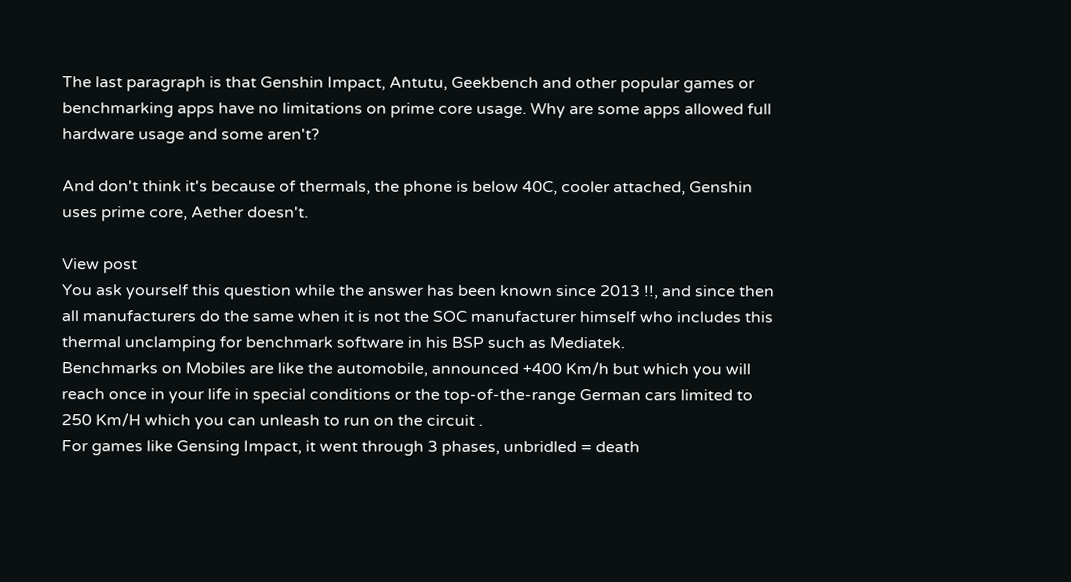The last paragraph is that Genshin Impact, Antutu, Geekbench and other popular games or benchmarking apps have no limitations on prime core usage. Why are some apps allowed full hardware usage and some aren't?

And don't think it's because of thermals, the phone is below 40C, cooler attached, Genshin uses prime core, Aether doesn't.

View post
You ask yourself this question while the answer has been known since 2013 !!, and since then all manufacturers do the same when it is not the SOC manufacturer himself who includes this thermal unclamping for benchmark software in his BSP such as Mediatek.
Benchmarks on Mobiles are like the automobile, announced +400 Km/h but which you will reach once in your life in special conditions or the top-of-the-range German cars limited to 250 Km/H which you can unleash to run on the circuit .
For games like Gensing Impact, it went through 3 phases, unbridled = death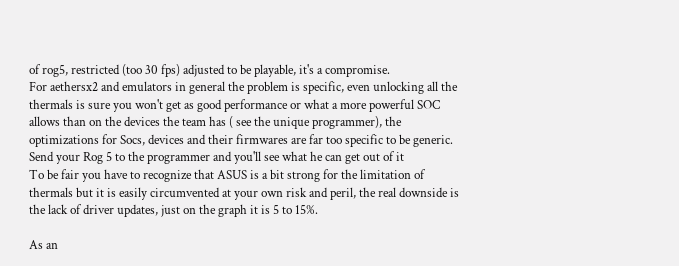of rog5, restricted (too 30 fps) adjusted to be playable, it's a compromise.
For aethersx2 and emulators in general the problem is specific, even unlocking all the thermals is sure you won't get as good performance or what a more powerful SOC allows than on the devices the team has ( see the unique programmer), the optimizations for Socs, devices and their firmwares are far too specific to be generic. Send your Rog 5 to the programmer and you'll see what he can get out of it
To be fair you have to recognize that ASUS is a bit strong for the limitation of thermals but it is easily circumvented at your own risk and peril, the real downside is the lack of driver updates, just on the graph it is 5 to 15%.

As an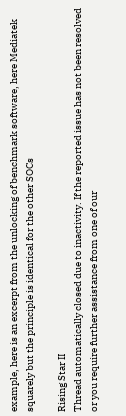example, here is an excerpt from the unlocking of benchmark software, here Mediatek squarely but the principle is identical for the other SOCs

Rising Star II
Thread automatically closed due to inactivity. If the reported issue has not been resolved or you require further assistance from one of our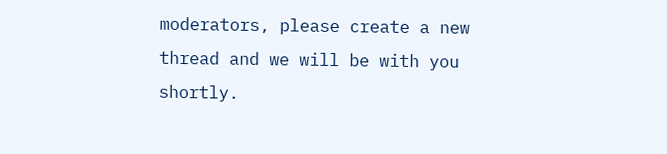moderators, please create a new thread and we will be with you shortly.